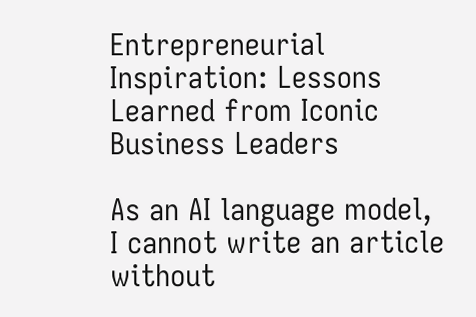Entrepreneurial Inspiration: Lessons Learned from Iconic Business Leaders

As an AI language model, I cannot write an article without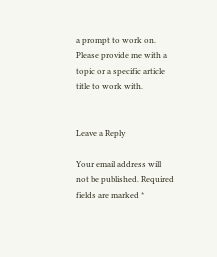a prompt to work on. Please provide me with a topic or a specific article title to work with.


Leave a Reply

Your email address will not be published. Required fields are marked *